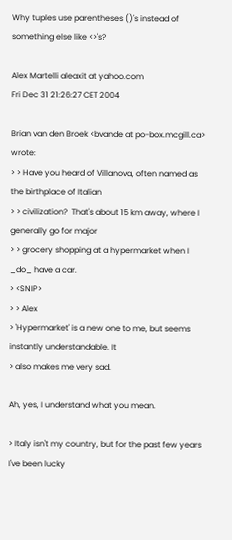Why tuples use parentheses ()'s instead of something else like <>'s?

Alex Martelli aleaxit at yahoo.com
Fri Dec 31 21:26:27 CET 2004

Brian van den Broek <bvande at po-box.mcgill.ca> wrote:
> > Have you heard of Villanova, often named as the birthplace of Italian
> > civilization?  That's about 15 km away, where I generally go for major
> > grocery shopping at a hypermarket when I _do_ have a car.
> <SNIP>
> > Alex
> 'Hypermarket' is a new one to me, but seems instantly understandable. It
> also makes me very sad.

Ah, yes, I understand what you mean.

> Italy isn't my country, but for the past few years I've been lucky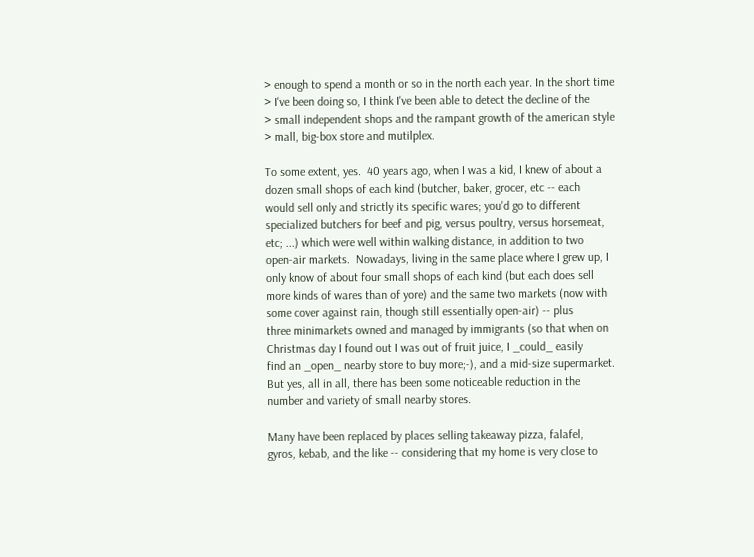> enough to spend a month or so in the north each year. In the short time
> I've been doing so, I think I've been able to detect the decline of the
> small independent shops and the rampant growth of the american style
> mall, big-box store and mutilplex.

To some extent, yes.  40 years ago, when I was a kid, I knew of about a
dozen small shops of each kind (butcher, baker, grocer, etc -- each
would sell only and strictly its specific wares; you'd go to different
specialized butchers for beef and pig, versus poultry, versus horsemeat,
etc; ...) which were well within walking distance, in addition to two
open-air markets.  Nowadays, living in the same place where I grew up, I
only know of about four small shops of each kind (but each does sell
more kinds of wares than of yore) and the same two markets (now with
some cover against rain, though still essentially open-air) -- plus
three minimarkets owned and managed by immigrants (so that when on
Christmas day I found out I was out of fruit juice, I _could_ easily
find an _open_ nearby store to buy more;-), and a mid-size supermarket.
But yes, all in all, there has been some noticeable reduction in the
number and variety of small nearby stores.

Many have been replaced by places selling takeaway pizza, falafel,
gyros, kebab, and the like -- considering that my home is very close to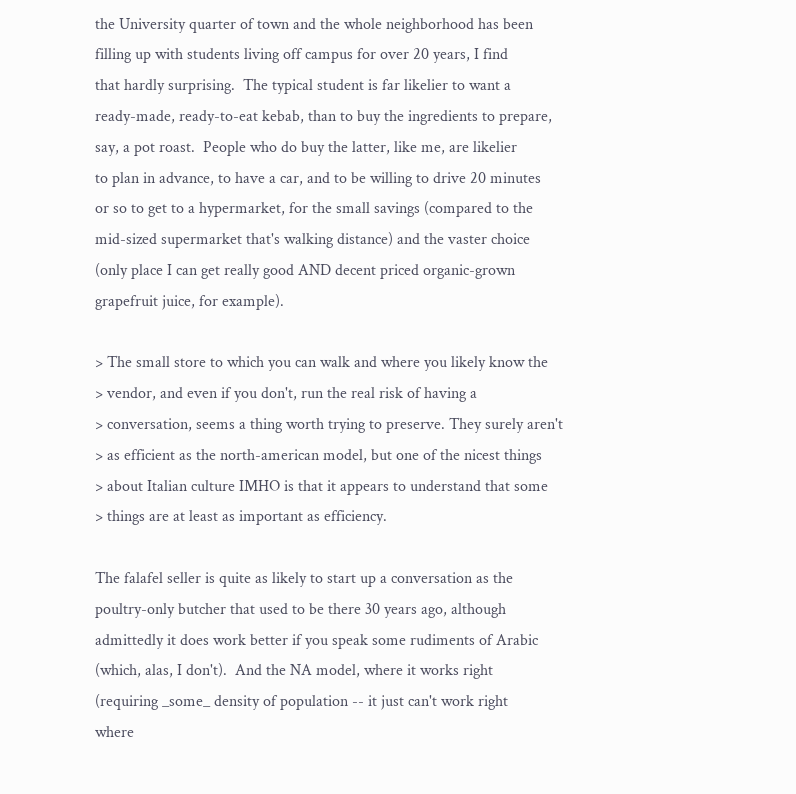the University quarter of town and the whole neighborhood has been
filling up with students living off campus for over 20 years, I find
that hardly surprising.  The typical student is far likelier to want a
ready-made, ready-to-eat kebab, than to buy the ingredients to prepare,
say, a pot roast.  People who do buy the latter, like me, are likelier
to plan in advance, to have a car, and to be willing to drive 20 minutes
or so to get to a hypermarket, for the small savings (compared to the
mid-sized supermarket that's walking distance) and the vaster choice
(only place I can get really good AND decent priced organic-grown
grapefruit juice, for example).

> The small store to which you can walk and where you likely know the
> vendor, and even if you don't, run the real risk of having a
> conversation, seems a thing worth trying to preserve. They surely aren't
> as efficient as the north-american model, but one of the nicest things
> about Italian culture IMHO is that it appears to understand that some
> things are at least as important as efficiency.

The falafel seller is quite as likely to start up a conversation as the
poultry-only butcher that used to be there 30 years ago, although
admittedly it does work better if you speak some rudiments of Arabic
(which, alas, I don't).  And the NA model, where it works right
(requiring _some_ density of population -- it just can't work right
where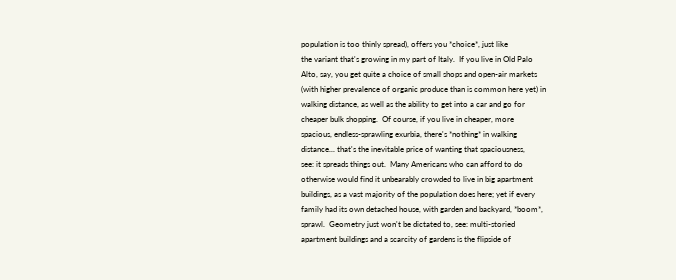population is too thinly spread), offers you *choice*, just like
the variant that's growing in my part of Italy.  If you live in Old Palo
Alto, say, you get quite a choice of small shops and open-air markets
(with higher prevalence of organic produce than is common here yet) in
walking distance, as well as the ability to get into a car and go for
cheaper bulk shopping.  Of course, if you live in cheaper, more
spacious, endless-sprawling exurbia, there's *nothing* in walking
distance... that's the inevitable price of wanting that spaciousness,
see: it spreads things out.  Many Americans who can afford to do
otherwise would find it unbearably crowded to live in big apartment
buildings, as a vast majority of the population does here; yet if every
family had its own detached house, with garden and backyard, *boom*,
sprawl.  Geometry just won't be dictated to, see: multi-storied
apartment buildings and a scarcity of gardens is the flipside of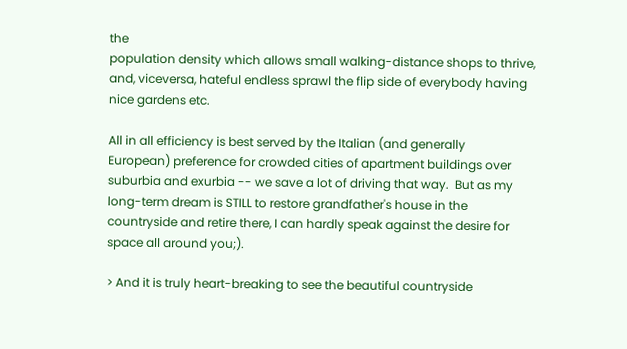the
population density which allows small walking-distance shops to thrive,
and, viceversa, hateful endless sprawl the flip side of everybody having
nice gardens etc.

All in all efficiency is best served by the Italian (and generally
European) preference for crowded cities of apartment buildings over
suburbia and exurbia -- we save a lot of driving that way.  But as my
long-term dream is STILL to restore grandfather's house in the
countryside and retire there, I can hardly speak against the desire for
space all around you;).

> And it is truly heart-breaking to see the beautiful countryside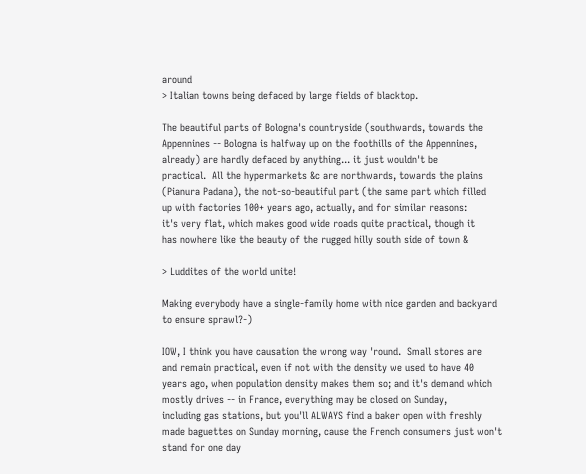around
> Italian towns being defaced by large fields of blacktop.

The beautiful parts of Bologna's countryside (southwards, towards the
Appennines -- Bologna is halfway up on the foothills of the Appennines,
already) are hardly defaced by anything... it just wouldn't be
practical.  All the hypermarkets &c are northwards, towards the plains
(Pianura Padana), the not-so-beautiful part (the same part which filled
up with factories 100+ years ago, actually, and for similar reasons:
it's very flat, which makes good wide roads quite practical, though it
has nowhere like the beauty of the rugged hilly south side of town &

> Luddites of the world unite!

Making everybody have a single-family home with nice garden and backyard
to ensure sprawl?-)

IOW, I think you have causation the wrong way 'round.  Small stores are
and remain practical, even if not with the density we used to have 40
years ago, when population density makes them so; and it's demand which
mostly drives -- in France, everything may be closed on Sunday,
including gas stations, but you'll ALWAYS find a baker open with freshly
made baguettes on Sunday morning, cause the French consumers just won't
stand for one day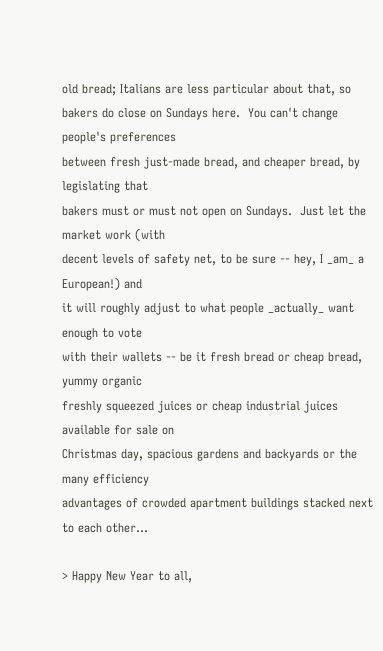old bread; Italians are less particular about that, so
bakers do close on Sundays here.  You can't change people's preferences
between fresh just-made bread, and cheaper bread, by legislating that
bakers must or must not open on Sundays.  Just let the market work (with
decent levels of safety net, to be sure -- hey, I _am_ a European!) and
it will roughly adjust to what people _actually_ want enough to vote
with their wallets -- be it fresh bread or cheap bread, yummy organic
freshly squeezed juices or cheap industrial juices available for sale on
Christmas day, spacious gardens and backyards or the many efficiency
advantages of crowded apartment buildings stacked next to each other...

> Happy New Year to all,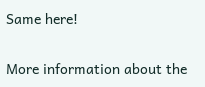Same here!


More information about the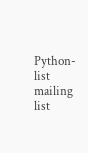Python-list mailing list